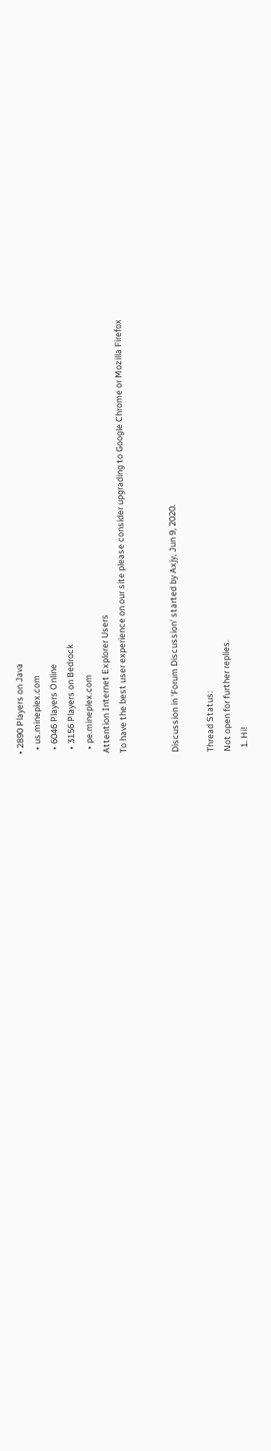• 2890 Players on Java
  • us.mineplex.com
  • 6046 Players Online
  • 3156 Players on Bedrock
  • pe.mineplex.com
Attention Internet Explorer Users
To have the best user experience on our site please consider upgrading to Google Chrome or Mozilla Firefox


Discussion in 'Forum Discussion' started by Axjy, Jun 9, 2020.

Thread Status:
Not open for further replies.
  1. Hi!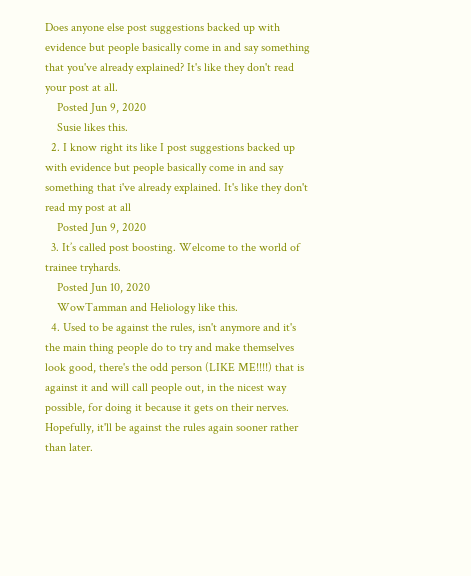Does anyone else post suggestions backed up with evidence but people basically come in and say something that you've already explained? It's like they don't read your post at all.
    Posted Jun 9, 2020
    Susie likes this.
  2. I know right its like I post suggestions backed up with evidence but people basically come in and say something that i've already explained. It's like they don't read my post at all
    Posted Jun 9, 2020
  3. It’s called post boosting. Welcome to the world of trainee tryhards.
    Posted Jun 10, 2020
    WowTamman and Heliology like this.
  4. Used to be against the rules, isn't anymore and it's the main thing people do to try and make themselves look good, there's the odd person (LIKE ME!!!!) that is against it and will call people out, in the nicest way possible, for doing it because it gets on their nerves. Hopefully, it'll be against the rules again sooner rather than later.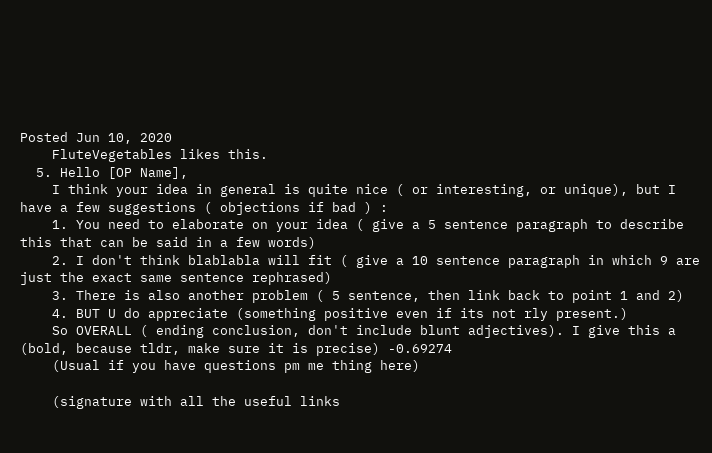Posted Jun 10, 2020
    FluteVegetables likes this.
  5. Hello [OP Name],
    I think your idea in general is quite nice ( or interesting, or unique), but I have a few suggestions ( objections if bad ) :
    1. You need to elaborate on your idea ( give a 5 sentence paragraph to describe this that can be said in a few words)
    2. I don't think blablabla will fit ( give a 10 sentence paragraph in which 9 are just the exact same sentence rephrased)
    3. There is also another problem ( 5 sentence, then link back to point 1 and 2)
    4. BUT U do appreciate (something positive even if its not rly present.)
    So OVERALL ( ending conclusion, don't include blunt adjectives). I give this a (bold, because tldr, make sure it is precise) -0.69274
    (Usual if you have questions pm me thing here)

    (signature with all the useful links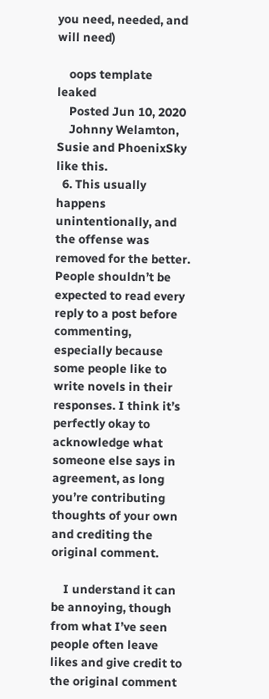you need, needed, and will need)

    oops template leaked
    Posted Jun 10, 2020
    Johnny Welamton, Susie and PhoenixSky like this.
  6. This usually happens unintentionally, and the offense was removed for the better. People shouldn’t be expected to read every reply to a post before commenting, especially because some people like to write novels in their responses. I think it’s perfectly okay to acknowledge what someone else says in agreement, as long you’re contributing thoughts of your own and crediting the original comment.

    I understand it can be annoying, though from what I’ve seen people often leave likes and give credit to the original comment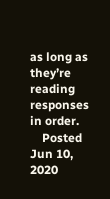as long as they’re reading responses in order.
    Posted Jun 10, 2020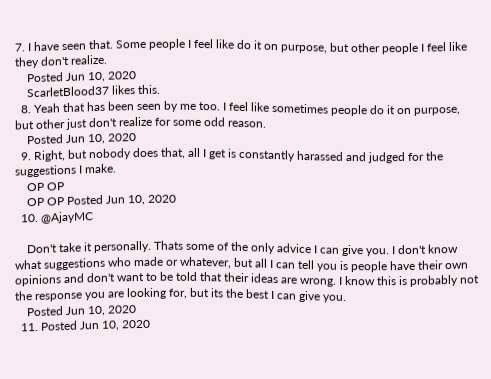7. I have seen that. Some people I feel like do it on purpose, but other people I feel like they don't realize.
    Posted Jun 10, 2020
    ScarletBlood37 likes this.
  8. Yeah that has been seen by me too. I feel like sometimes people do it on purpose, but other just don't realize for some odd reason.
    Posted Jun 10, 2020
  9. Right, but nobody does that, all I get is constantly harassed and judged for the suggestions I make.
    OP OP
    OP OP Posted Jun 10, 2020
  10. @AjayMC

    Don't take it personally. Thats some of the only advice I can give you. I don't know what suggestions who made or whatever, but all I can tell you is people have their own opinions and don't want to be told that their ideas are wrong. I know this is probably not the response you are looking for, but its the best I can give you.
    Posted Jun 10, 2020
  11. Posted Jun 10, 2020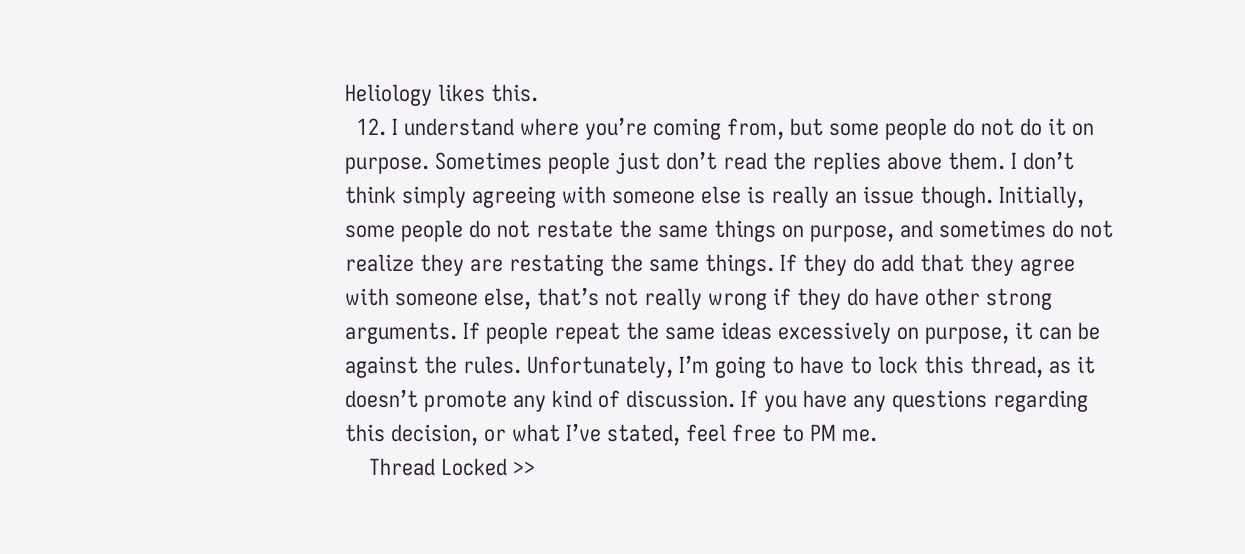Heliology likes this.
  12. I understand where you’re coming from, but some people do not do it on purpose. Sometimes people just don’t read the replies above them. I don’t think simply agreeing with someone else is really an issue though. Initially, some people do not restate the same things on purpose, and sometimes do not realize they are restating the same things. If they do add that they agree with someone else, that’s not really wrong if they do have other strong arguments. If people repeat the same ideas excessively on purpose, it can be against the rules. Unfortunately, I’m going to have to lock this thread, as it doesn’t promote any kind of discussion. If you have any questions regarding this decision, or what I’ve stated, feel free to PM me.
    Thread Locked >>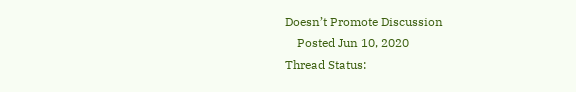Doesn’t Promote Discussion
    Posted Jun 10, 2020
Thread Status: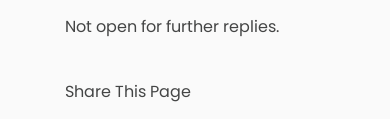Not open for further replies.

Share This Page